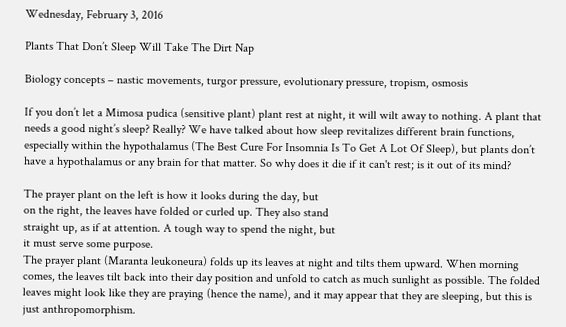Wednesday, February 3, 2016

Plants That Don’t Sleep Will Take The Dirt Nap

Biology concepts – nastic movements, turgor pressure, evolutionary pressure, tropism, osmosis

If you don’t let a Mimosa pudica (sensitive plant) plant rest at night, it will wilt away to nothing. A plant that needs a good night’s sleep? Really? We have talked about how sleep revitalizes different brain functions, especially within the hypothalamus (The Best Cure For Insomnia Is To Get A Lot Of Sleep), but plants don’t have a hypothalamus or any brain for that matter. So why does it die if it can't rest; is it out of its mind?

The prayer plant on the left is how it looks during the day, but
on the right, the leaves have folded or curled up. They also stand
straight up, as if at attention. A tough way to spend the night, but
it must serve some purpose.
The prayer plant (Maranta leukoneura) folds up its leaves at night and tilts them upward. When morning comes, the leaves tilt back into their day position and unfold to catch as much sunlight as possible. The folded leaves might look like they are praying (hence the name), and it may appear that they are sleeping, but this is just anthropomorphism.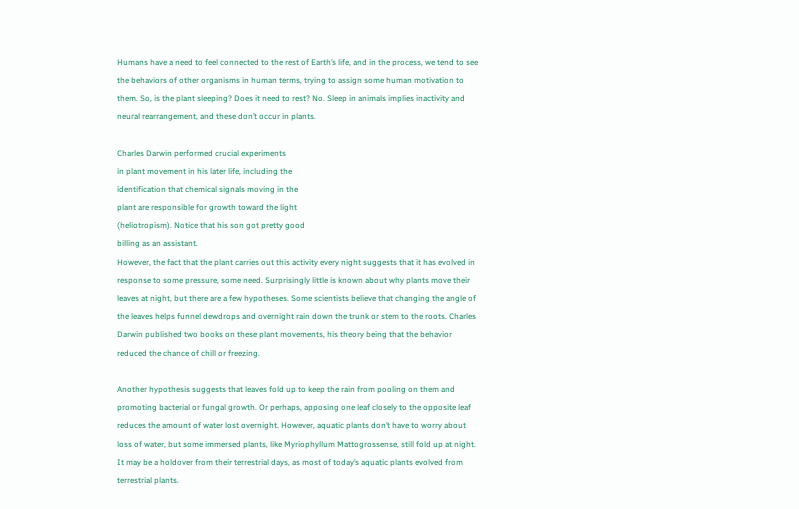Humans have a need to feel connected to the rest of Earth’s life, and in the process, we tend to see the behaviors of other organisms in human terms, trying to assign some human motivation to them. So, is the plant sleeping? Does it need to rest? No. Sleep in animals implies inactivity and neural rearrangement, and these don’t occur in plants.

Charles Darwin performed crucial experiments
in plant movement in his later life, including the
identification that chemical signals moving in the
plant are responsible for growth toward the light
(heliotropism). Notice that his son got pretty good
billing as an assistant.
However, the fact that the plant carries out this activity every night suggests that it has evolved in response to some pressure, some need. Surprisingly little is known about why plants move their leaves at night, but there are a few hypotheses. Some scientists believe that changing the angle of the leaves helps funnel dewdrops and overnight rain down the trunk or stem to the roots. Charles Darwin published two books on these plant movements, his theory being that the behavior reduced the chance of chill or freezing.

Another hypothesis suggests that leaves fold up to keep the rain from pooling on them and promoting bacterial or fungal growth. Or perhaps, apposing one leaf closely to the opposite leaf reduces the amount of water lost overnight. However, aquatic plants don’t have to worry about loss of water, but some immersed plants, like Myriophyllum Mattogrossense, still fold up at night. It may be a holdover from their terrestrial days, as most of today’s aquatic plants evolved from terrestrial plants.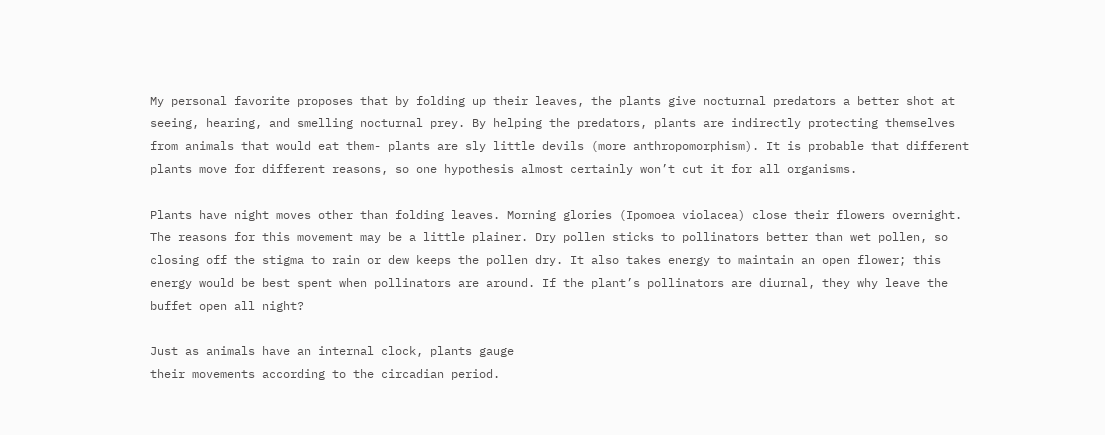My personal favorite proposes that by folding up their leaves, the plants give nocturnal predators a better shot at seeing, hearing, and smelling nocturnal prey. By helping the predators, plants are indirectly protecting themselves from animals that would eat them- plants are sly little devils (more anthropomorphism). It is probable that different plants move for different reasons, so one hypothesis almost certainly won’t cut it for all organisms.

Plants have night moves other than folding leaves. Morning glories (Ipomoea violacea) close their flowers overnight. The reasons for this movement may be a little plainer. Dry pollen sticks to pollinators better than wet pollen, so closing off the stigma to rain or dew keeps the pollen dry. It also takes energy to maintain an open flower; this energy would be best spent when pollinators are around. If the plant’s pollinators are diurnal, they why leave the buffet open all night?

Just as animals have an internal clock, plants gauge
their movements according to the circadian period.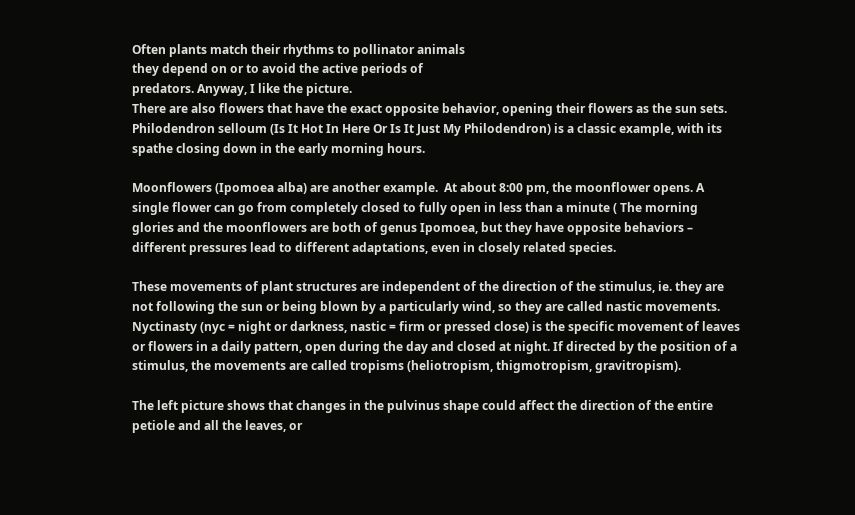Often plants match their rhythms to pollinator animals
they depend on or to avoid the active periods of
predators. Anyway, I like the picture.
There are also flowers that have the exact opposite behavior, opening their flowers as the sun sets. Philodendron selloum (Is It Hot In Here Or Is It Just My Philodendron) is a classic example, with its spathe closing down in the early morning hours.

Moonflowers (Ipomoea alba) are another example.  At about 8:00 pm, the moonflower opens. A single flower can go from completely closed to fully open in less than a minute ( The morning glories and the moonflowers are both of genus Ipomoea, but they have opposite behaviors – different pressures lead to different adaptations, even in closely related species.

These movements of plant structures are independent of the direction of the stimulus, ie. they are not following the sun or being blown by a particularly wind, so they are called nastic movements. Nyctinasty (nyc = night or darkness, nastic = firm or pressed close) is the specific movement of leaves or flowers in a daily pattern, open during the day and closed at night. If directed by the position of a stimulus, the movements are called tropisms (heliotropism, thigmotropism, gravitropism).

The left picture shows that changes in the pulvinus shape could affect the direction of the entire petiole and all the leaves, or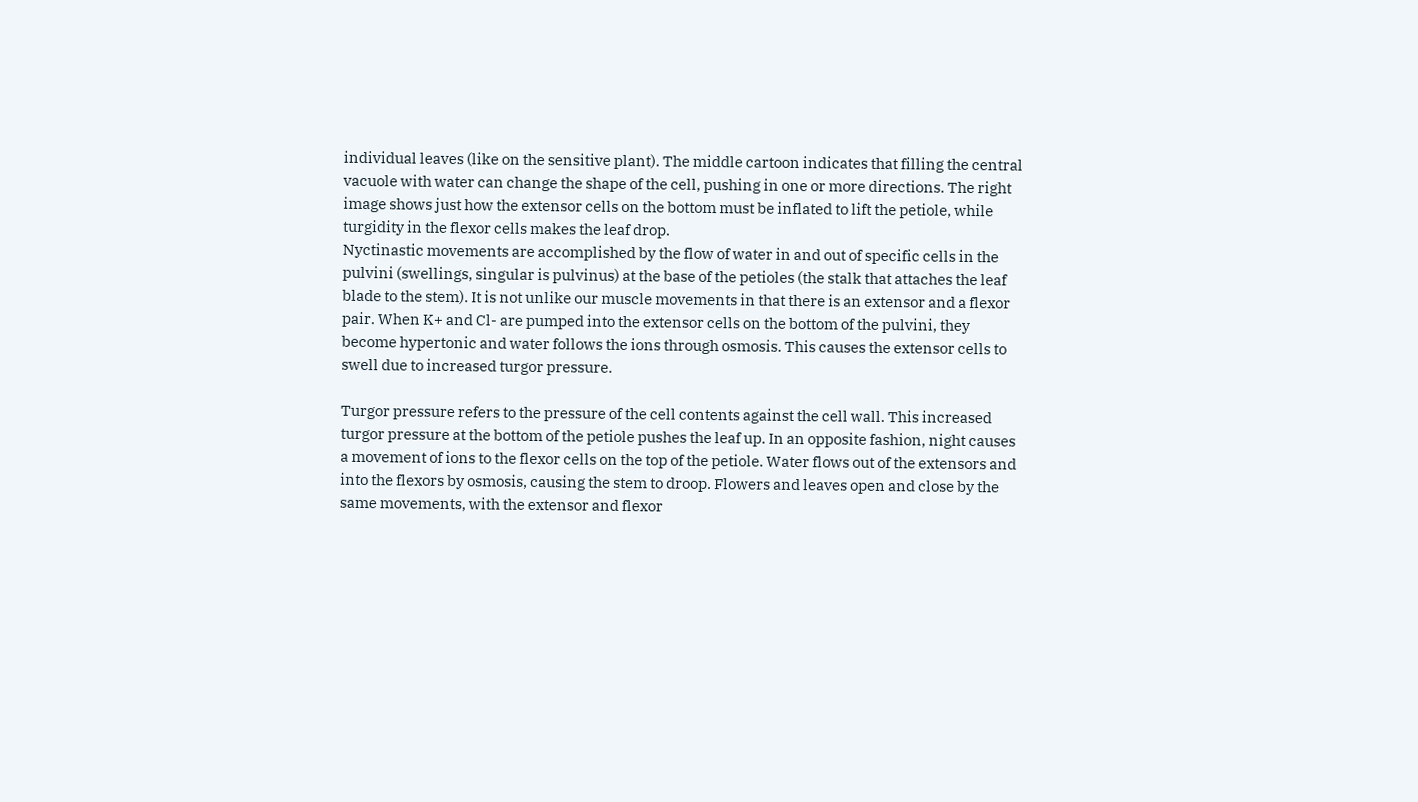individual leaves (like on the sensitive plant). The middle cartoon indicates that filling the central vacuole with water can change the shape of the cell, pushing in one or more directions. The right image shows just how the extensor cells on the bottom must be inflated to lift the petiole, while turgidity in the flexor cells makes the leaf drop.
Nyctinastic movements are accomplished by the flow of water in and out of specific cells in the pulvini (swellings, singular is pulvinus) at the base of the petioles (the stalk that attaches the leaf blade to the stem). It is not unlike our muscle movements in that there is an extensor and a flexor pair. When K+ and Cl- are pumped into the extensor cells on the bottom of the pulvini, they become hypertonic and water follows the ions through osmosis. This causes the extensor cells to swell due to increased turgor pressure.

Turgor pressure refers to the pressure of the cell contents against the cell wall. This increased turgor pressure at the bottom of the petiole pushes the leaf up. In an opposite fashion, night causes a movement of ions to the flexor cells on the top of the petiole. Water flows out of the extensors and into the flexors by osmosis, causing the stem to droop. Flowers and leaves open and close by the same movements, with the extensor and flexor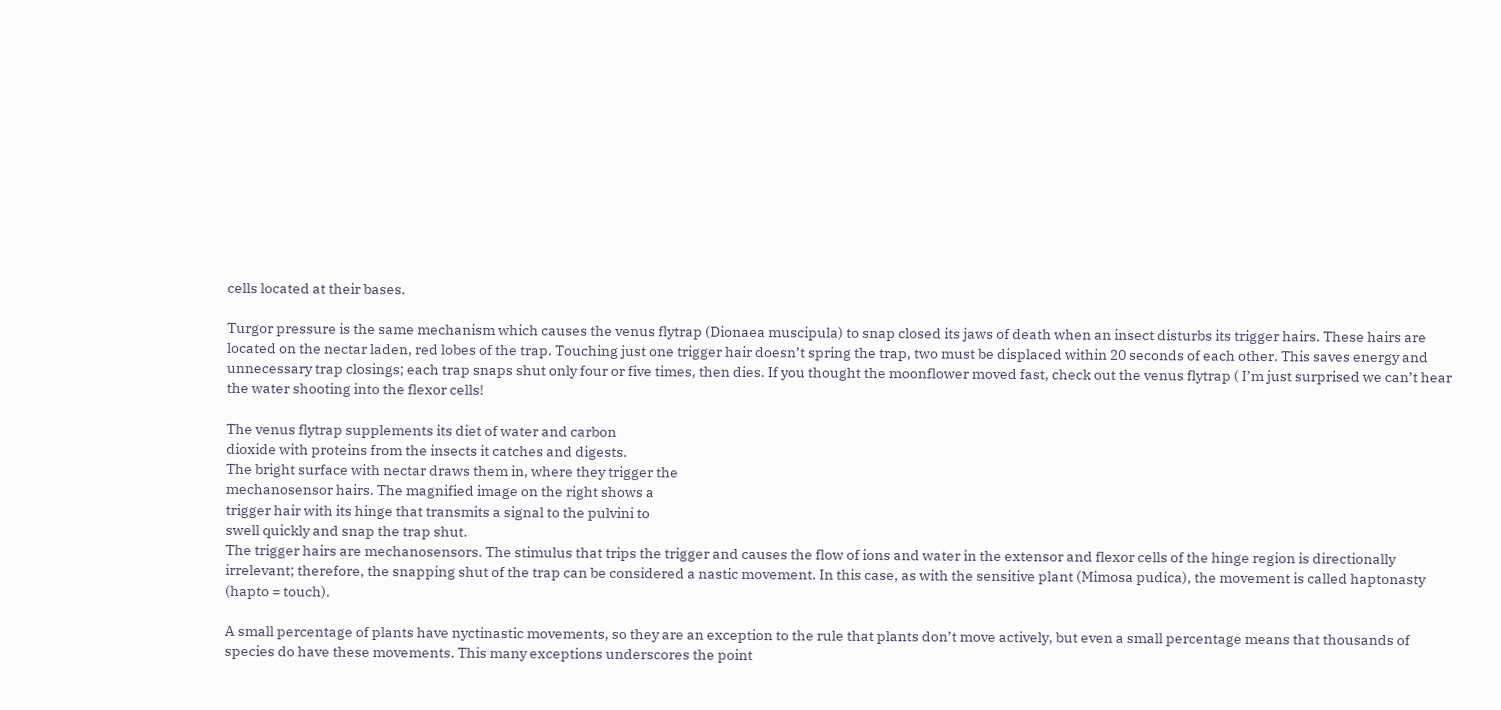cells located at their bases.

Turgor pressure is the same mechanism which causes the venus flytrap (Dionaea muscipula) to snap closed its jaws of death when an insect disturbs its trigger hairs. These hairs are located on the nectar laden, red lobes of the trap. Touching just one trigger hair doesn’t spring the trap, two must be displaced within 20 seconds of each other. This saves energy and unnecessary trap closings; each trap snaps shut only four or five times, then dies. If you thought the moonflower moved fast, check out the venus flytrap ( I’m just surprised we can’t hear the water shooting into the flexor cells!

The venus flytrap supplements its diet of water and carbon
dioxide with proteins from the insects it catches and digests.
The bright surface with nectar draws them in, where they trigger the
mechanosensor hairs. The magnified image on the right shows a
trigger hair with its hinge that transmits a signal to the pulvini to
swell quickly and snap the trap shut.
The trigger hairs are mechanosensors. The stimulus that trips the trigger and causes the flow of ions and water in the extensor and flexor cells of the hinge region is directionally irrelevant; therefore, the snapping shut of the trap can be considered a nastic movement. In this case, as with the sensitive plant (Mimosa pudica), the movement is called haptonasty (hapto = touch).

A small percentage of plants have nyctinastic movements, so they are an exception to the rule that plants don’t move actively, but even a small percentage means that thousands of species do have these movements. This many exceptions underscores the point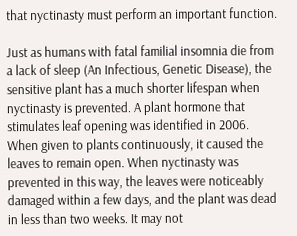that nyctinasty must perform an important function.

Just as humans with fatal familial insomnia die from a lack of sleep (An Infectious, Genetic Disease), the sensitive plant has a much shorter lifespan when nyctinasty is prevented. A plant hormone that stimulates leaf opening was identified in 2006. When given to plants continuously, it caused the leaves to remain open. When nyctinasty was prevented in this way, the leaves were noticeably damaged within a few days, and the plant was dead in less than two weeks. It may not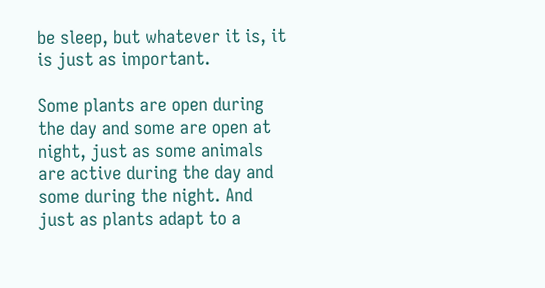be sleep, but whatever it is, it is just as important.

Some plants are open during the day and some are open at night, just as some animals are active during the day and some during the night. And just as plants adapt to a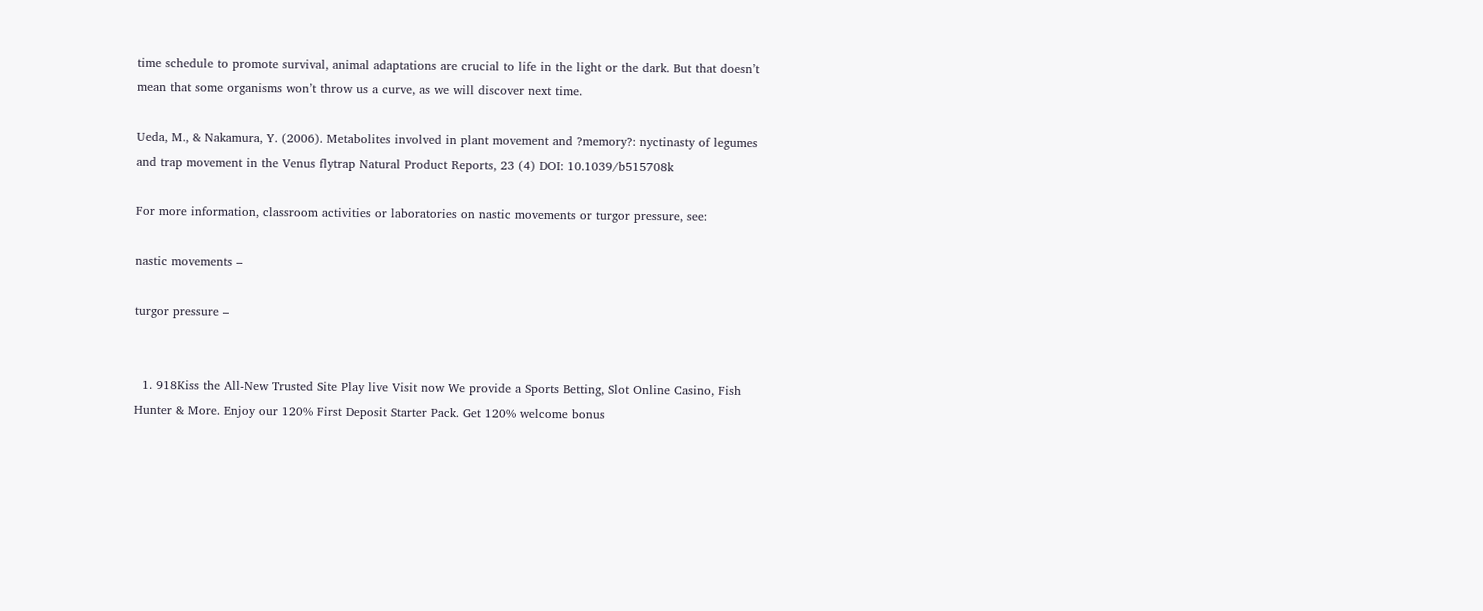time schedule to promote survival, animal adaptations are crucial to life in the light or the dark. But that doesn’t mean that some organisms won’t throw us a curve, as we will discover next time.

Ueda, M., & Nakamura, Y. (2006). Metabolites involved in plant movement and ?memory?: nyctinasty of legumes and trap movement in the Venus flytrap Natural Product Reports, 23 (4) DOI: 10.1039/b515708k

For more information, classroom activities or laboratories on nastic movements or turgor pressure, see:

nastic movements –

turgor pressure –


  1. 918Kiss the All-New Trusted Site Play live Visit now We provide a Sports Betting, Slot Online Casino, Fish Hunter & More. Enjoy our 120% First Deposit Starter Pack. Get 120% welcome bonus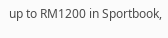up to RM1200 in Sportbook,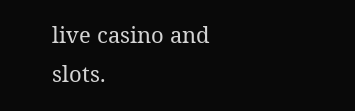live casino and slots.